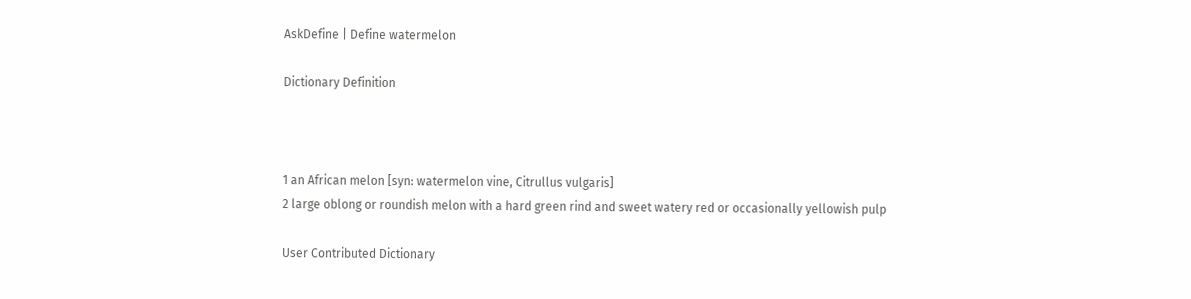AskDefine | Define watermelon

Dictionary Definition



1 an African melon [syn: watermelon vine, Citrullus vulgaris]
2 large oblong or roundish melon with a hard green rind and sweet watery red or occasionally yellowish pulp

User Contributed Dictionary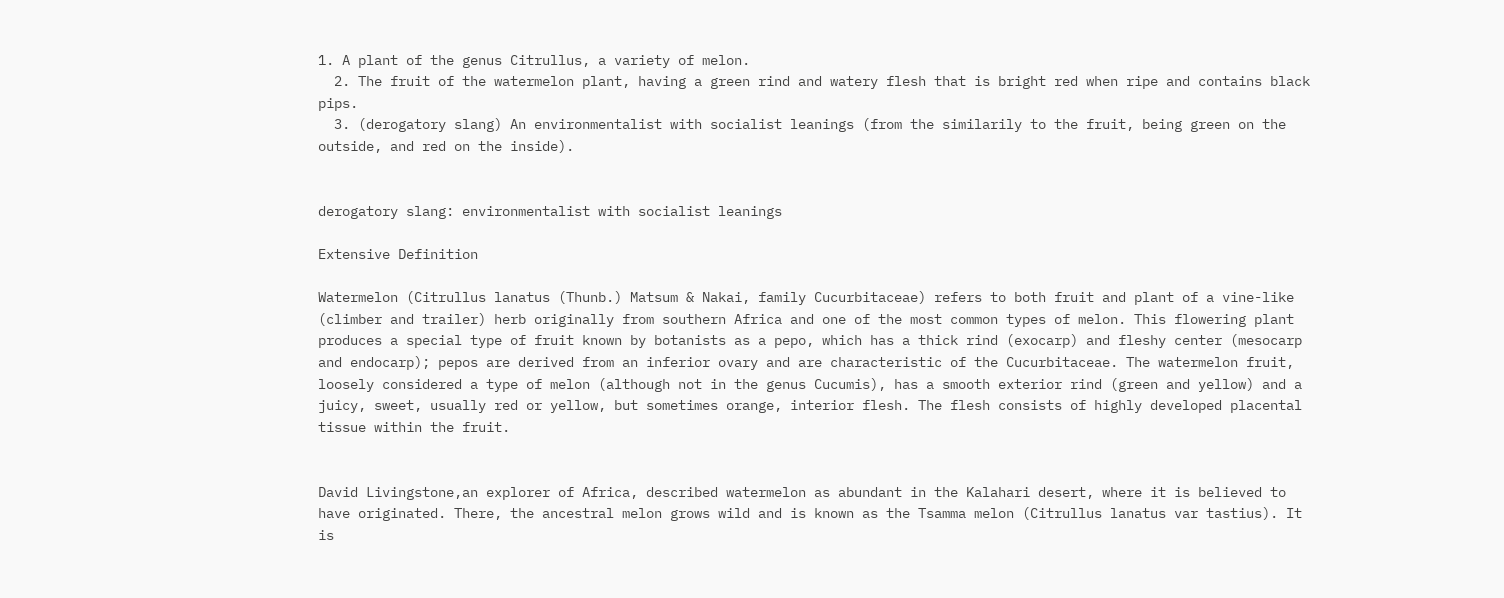1. A plant of the genus Citrullus, a variety of melon.
  2. The fruit of the watermelon plant, having a green rind and watery flesh that is bright red when ripe and contains black pips.
  3. (derogatory slang) An environmentalist with socialist leanings (from the similarily to the fruit, being green on the outside, and red on the inside).


derogatory slang: environmentalist with socialist leanings

Extensive Definition

Watermelon (Citrullus lanatus (Thunb.) Matsum & Nakai, family Cucurbitaceae) refers to both fruit and plant of a vine-like (climber and trailer) herb originally from southern Africa and one of the most common types of melon. This flowering plant produces a special type of fruit known by botanists as a pepo, which has a thick rind (exocarp) and fleshy center (mesocarp and endocarp); pepos are derived from an inferior ovary and are characteristic of the Cucurbitaceae. The watermelon fruit, loosely considered a type of melon (although not in the genus Cucumis), has a smooth exterior rind (green and yellow) and a juicy, sweet, usually red or yellow, but sometimes orange, interior flesh. The flesh consists of highly developed placental tissue within the fruit.


David Livingstone,an explorer of Africa, described watermelon as abundant in the Kalahari desert, where it is believed to have originated. There, the ancestral melon grows wild and is known as the Tsamma melon (Citrullus lanatus var tastius). It is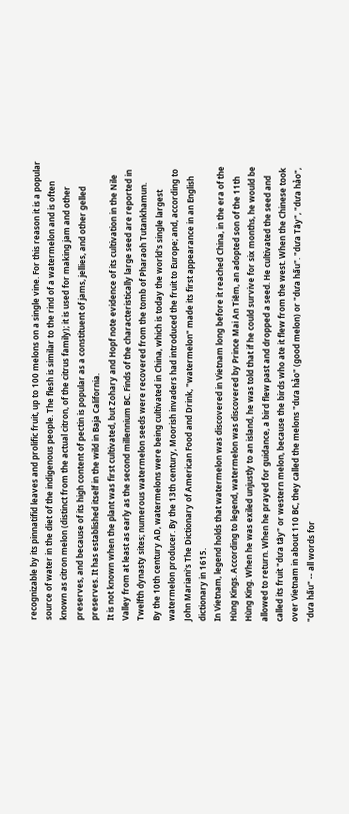recognizable by its pinnatifid leaves and prolific fruit, up to 100 melons on a single vine. For this reason it is a popular source of water in the diet of the indigenous people. The flesh is similar to the rind of a watermelon and is often known as citron melon (distinct from the actual citron, of the citrus family); it is used for making jam and other preserves, and because of its high content of pectin is popular as a constituent of jams, jellies, and other gelled preserves. It has established itself in the wild in Baja California.
It is not known when the plant was first cultivated, but Zohary and Hopf note evidence of its cultivation in the Nile Valley from at least as early as the second millennium BC. Finds of the characteristically large seed are reported in Twelfth dynasty sites; numerous watermelon seeds were recovered from the tomb of Pharaoh Tutankhamun.
By the 10th century AD, watermelons were being cultivated in China, which is today the world's single largest watermelon producer. By the 13th century, Moorish invaders had introduced the fruit to Europe; and, according to John Mariani's The Dictionary of American Food and Drink, "watermelon" made its first appearance in an English dictionary in 1615.
In Vietnam, legend holds that watermelon was discovered in Vietnam long before it reached China, in the era of the Hùng Kings. According to legend, watermelon was discovered by Prince Mai An Tiêm, an adopted son of the 11th Hùng King. When he was exiled unjustly to an island, he was told that if he could survive for six months, he would be allowed to return. When he prayed for guidance, a bird flew past and dropped a seed. He cultivated the seed and called its fruit "dưa tây" or western melon, because the birds who ate it flew from the west. When the Chinese took over Vietnam in about 110 BC, they called the melons "dưa hảo" (good melon) or "dưa hấu". "dưa Tây", "dưa hảo", "dưa hấu" -- all words for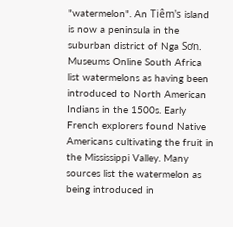"watermelon". An Tiêm's island is now a peninsula in the suburban district of Nga Sơn.
Museums Online South Africa list watermelons as having been introduced to North American Indians in the 1500s. Early French explorers found Native Americans cultivating the fruit in the Mississippi Valley. Many sources list the watermelon as being introduced in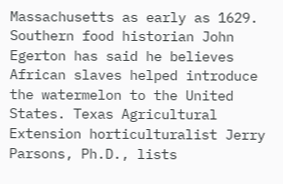Massachusetts as early as 1629. Southern food historian John Egerton has said he believes African slaves helped introduce the watermelon to the United States. Texas Agricultural Extension horticulturalist Jerry Parsons, Ph.D., lists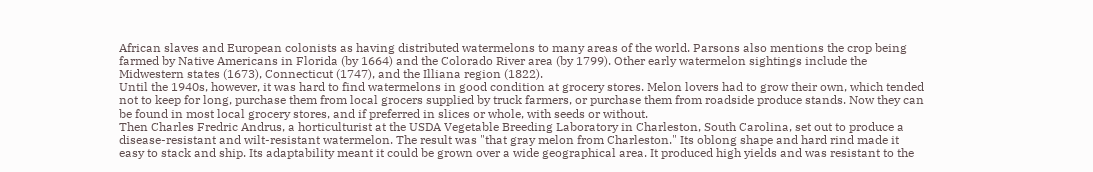African slaves and European colonists as having distributed watermelons to many areas of the world. Parsons also mentions the crop being farmed by Native Americans in Florida (by 1664) and the Colorado River area (by 1799). Other early watermelon sightings include the Midwestern states (1673), Connecticut (1747), and the Illiana region (1822).
Until the 1940s, however, it was hard to find watermelons in good condition at grocery stores. Melon lovers had to grow their own, which tended not to keep for long, purchase them from local grocers supplied by truck farmers, or purchase them from roadside produce stands. Now they can be found in most local grocery stores, and if preferred in slices or whole, with seeds or without.
Then Charles Fredric Andrus, a horticulturist at the USDA Vegetable Breeding Laboratory in Charleston, South Carolina, set out to produce a disease-resistant and wilt-resistant watermelon. The result was "that gray melon from Charleston." Its oblong shape and hard rind made it easy to stack and ship. Its adaptability meant it could be grown over a wide geographical area. It produced high yields and was resistant to the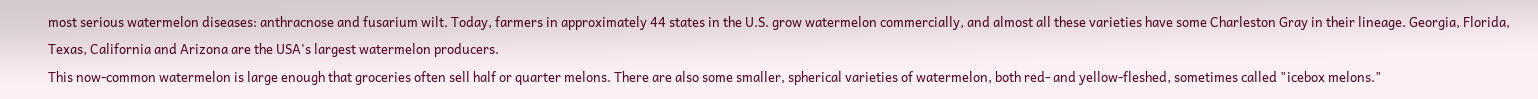most serious watermelon diseases: anthracnose and fusarium wilt. Today, farmers in approximately 44 states in the U.S. grow watermelon commercially, and almost all these varieties have some Charleston Gray in their lineage. Georgia, Florida, Texas, California and Arizona are the USA's largest watermelon producers.
This now-common watermelon is large enough that groceries often sell half or quarter melons. There are also some smaller, spherical varieties of watermelon, both red- and yellow-fleshed, sometimes called "icebox melons."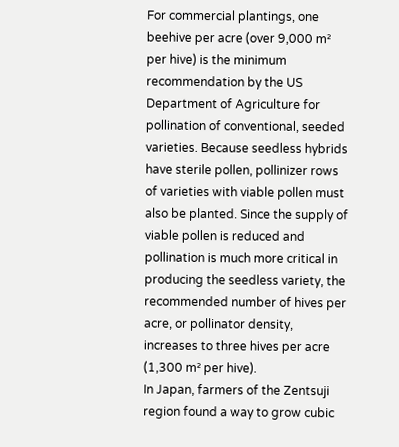For commercial plantings, one beehive per acre (over 9,000 m² per hive) is the minimum recommendation by the US Department of Agriculture for pollination of conventional, seeded varieties. Because seedless hybrids have sterile pollen, pollinizer rows of varieties with viable pollen must also be planted. Since the supply of viable pollen is reduced and pollination is much more critical in producing the seedless variety, the recommended number of hives per acre, or pollinator density, increases to three hives per acre (1,300 m² per hive).
In Japan, farmers of the Zentsuji region found a way to grow cubic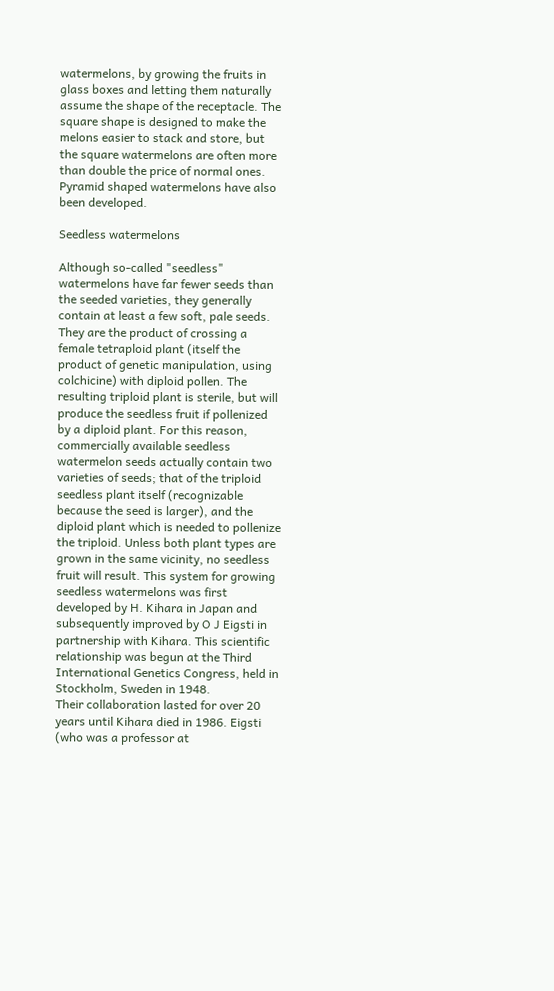watermelons, by growing the fruits in glass boxes and letting them naturally assume the shape of the receptacle. The square shape is designed to make the melons easier to stack and store, but the square watermelons are often more than double the price of normal ones. Pyramid shaped watermelons have also been developed.

Seedless watermelons

Although so-called "seedless" watermelons have far fewer seeds than the seeded varieties, they generally contain at least a few soft, pale seeds. They are the product of crossing a female tetraploid plant (itself the product of genetic manipulation, using colchicine) with diploid pollen. The resulting triploid plant is sterile, but will produce the seedless fruit if pollenized by a diploid plant. For this reason, commercially available seedless watermelon seeds actually contain two varieties of seeds; that of the triploid seedless plant itself (recognizable because the seed is larger), and the diploid plant which is needed to pollenize the triploid. Unless both plant types are grown in the same vicinity, no seedless fruit will result. This system for growing seedless watermelons was first developed by H. Kihara in Japan and subsequently improved by O J Eigsti in partnership with Kihara. This scientific relationship was begun at the Third International Genetics Congress, held in Stockholm, Sweden in 1948.
Their collaboration lasted for over 20 years until Kihara died in 1986. Eigsti (who was a professor at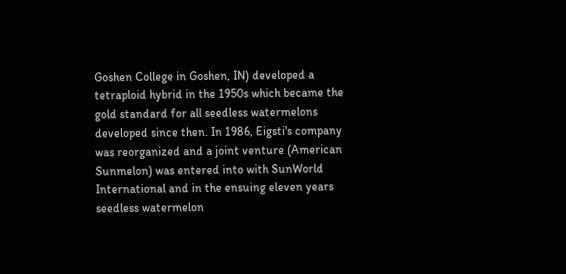Goshen College in Goshen, IN) developed a tetraploid hybrid in the 1950s which became the gold standard for all seedless watermelons developed since then. In 1986, Eigsti's company was reorganized and a joint venture (American Sunmelon) was entered into with SunWorld International and in the ensuing eleven years seedless watermelon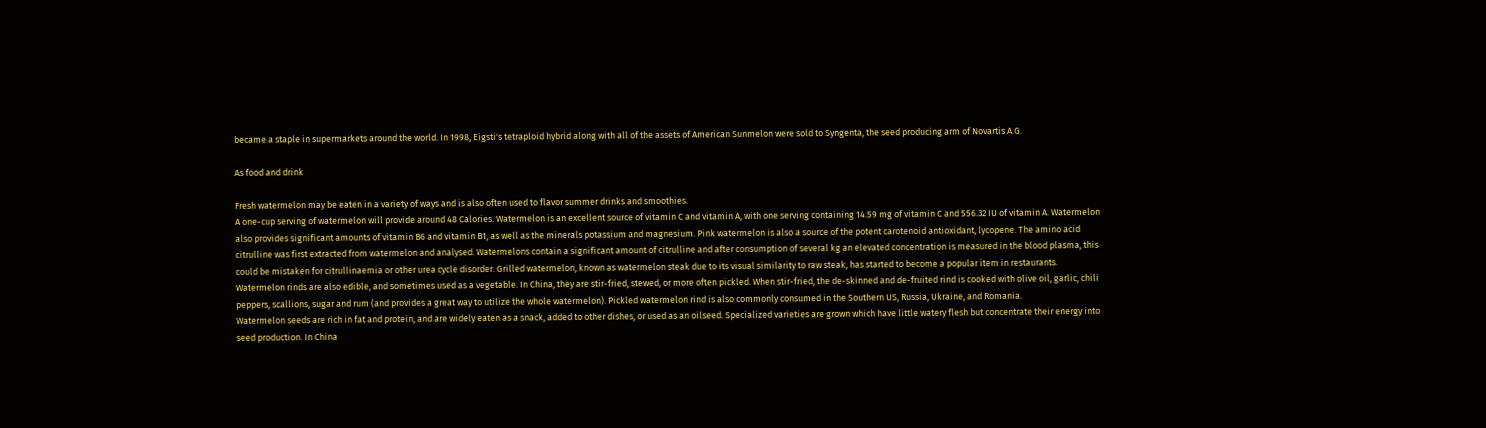became a staple in supermarkets around the world. In 1998, Eigsti's tetraploid hybrid along with all of the assets of American Sunmelon were sold to Syngenta, the seed producing arm of Novartis A.G.

As food and drink

Fresh watermelon may be eaten in a variety of ways and is also often used to flavor summer drinks and smoothies.
A one-cup serving of watermelon will provide around 48 Calories. Watermelon is an excellent source of vitamin C and vitamin A, with one serving containing 14.59 mg of vitamin C and 556.32 IU of vitamin A. Watermelon also provides significant amounts of vitamin B6 and vitamin B1, as well as the minerals potassium and magnesium. Pink watermelon is also a source of the potent carotenoid antioxidant, lycopene. The amino acid citrulline was first extracted from watermelon and analysed. Watermelons contain a significant amount of citrulline and after consumption of several kg an elevated concentration is measured in the blood plasma, this could be mistaken for citrullinaemia or other urea cycle disorder. Grilled watermelon, known as watermelon steak due to its visual similarity to raw steak, has started to become a popular item in restaurants.
Watermelon rinds are also edible, and sometimes used as a vegetable. In China, they are stir-fried, stewed, or more often pickled. When stir-fried, the de-skinned and de-fruited rind is cooked with olive oil, garlic, chili peppers, scallions, sugar and rum (and provides a great way to utilize the whole watermelon). Pickled watermelon rind is also commonly consumed in the Southern US, Russia, Ukraine, and Romania.
Watermelon seeds are rich in fat and protein, and are widely eaten as a snack, added to other dishes, or used as an oilseed. Specialized varieties are grown which have little watery flesh but concentrate their energy into seed production. In China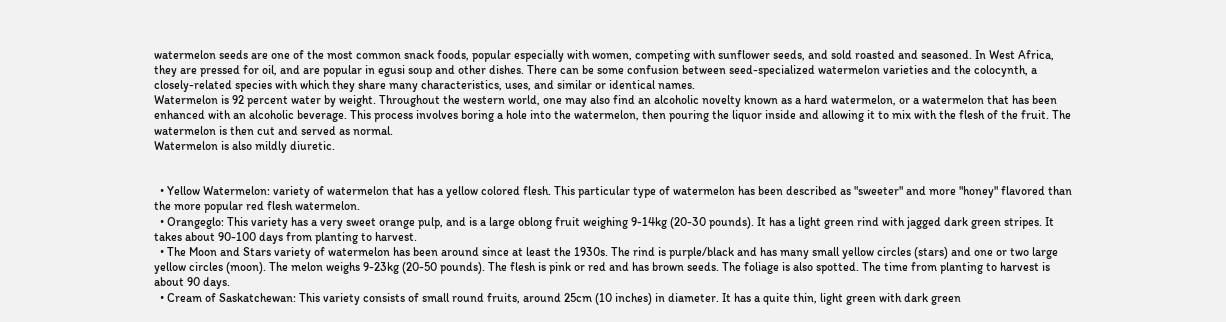watermelon seeds are one of the most common snack foods, popular especially with women, competing with sunflower seeds, and sold roasted and seasoned. In West Africa, they are pressed for oil, and are popular in egusi soup and other dishes. There can be some confusion between seed-specialized watermelon varieties and the colocynth, a closely-related species with which they share many characteristics, uses, and similar or identical names.
Watermelon is 92 percent water by weight. Throughout the western world, one may also find an alcoholic novelty known as a hard watermelon, or a watermelon that has been enhanced with an alcoholic beverage. This process involves boring a hole into the watermelon, then pouring the liquor inside and allowing it to mix with the flesh of the fruit. The watermelon is then cut and served as normal.
Watermelon is also mildly diuretic.


  • Yellow Watermelon: variety of watermelon that has a yellow colored flesh. This particular type of watermelon has been described as "sweeter" and more "honey" flavored than the more popular red flesh watermelon.
  • Orangeglo: This variety has a very sweet orange pulp, and is a large oblong fruit weighing 9-14kg (20-30 pounds). It has a light green rind with jagged dark green stripes. It takes about 90-100 days from planting to harvest.
  • The Moon and Stars variety of watermelon has been around since at least the 1930s. The rind is purple/black and has many small yellow circles (stars) and one or two large yellow circles (moon). The melon weighs 9-23kg (20-50 pounds). The flesh is pink or red and has brown seeds. The foliage is also spotted. The time from planting to harvest is about 90 days.
  • Cream of Saskatchewan: This variety consists of small round fruits, around 25cm (10 inches) in diameter. It has a quite thin, light green with dark green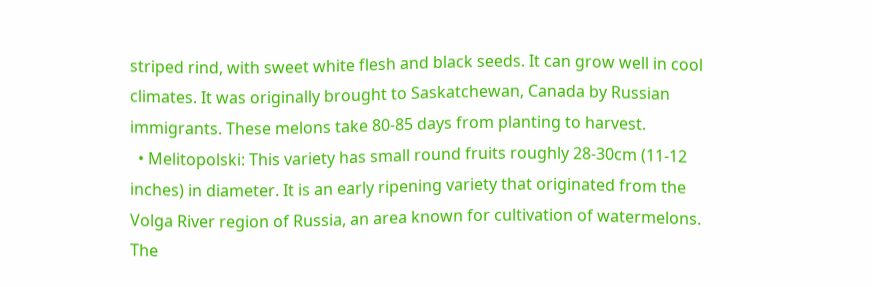striped rind, with sweet white flesh and black seeds. It can grow well in cool climates. It was originally brought to Saskatchewan, Canada by Russian immigrants. These melons take 80-85 days from planting to harvest.
  • Melitopolski: This variety has small round fruits roughly 28-30cm (11-12 inches) in diameter. It is an early ripening variety that originated from the Volga River region of Russia, an area known for cultivation of watermelons. The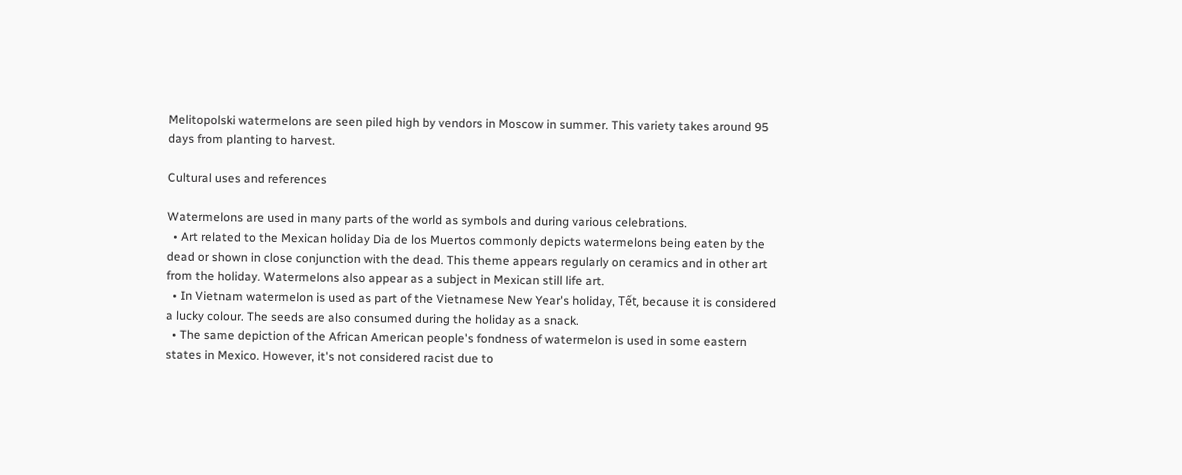Melitopolski watermelons are seen piled high by vendors in Moscow in summer. This variety takes around 95 days from planting to harvest.

Cultural uses and references

Watermelons are used in many parts of the world as symbols and during various celebrations.
  • Art related to the Mexican holiday Dia de los Muertos commonly depicts watermelons being eaten by the dead or shown in close conjunction with the dead. This theme appears regularly on ceramics and in other art from the holiday. Watermelons also appear as a subject in Mexican still life art.
  • In Vietnam watermelon is used as part of the Vietnamese New Year's holiday, Tết, because it is considered a lucky colour. The seeds are also consumed during the holiday as a snack.
  • The same depiction of the African American people's fondness of watermelon is used in some eastern states in Mexico. However, it's not considered racist due to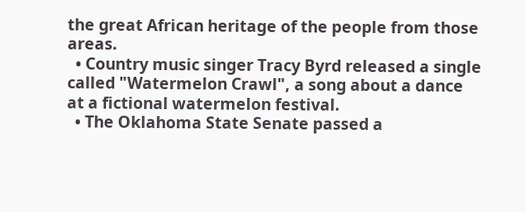the great African heritage of the people from those areas.
  • Country music singer Tracy Byrd released a single called "Watermelon Crawl", a song about a dance at a fictional watermelon festival.
  • The Oklahoma State Senate passed a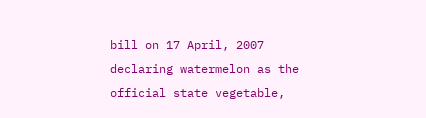bill on 17 April, 2007 declaring watermelon as the official state vegetable,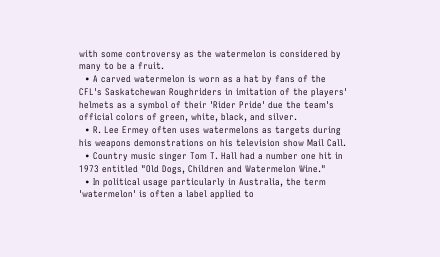with some controversy as the watermelon is considered by many to be a fruit.
  • A carved watermelon is worn as a hat by fans of the CFL's Saskatchewan Roughriders in imitation of the players' helmets as a symbol of their 'Rider Pride' due the team's official colors of green, white, black, and silver.
  • R. Lee Ermey often uses watermelons as targets during his weapons demonstrations on his television show Mail Call.
  • Country music singer Tom T. Hall had a number one hit in 1973 entitled "Old Dogs, Children and Watermelon Wine."
  • In political usage particularly in Australia, the term 'watermelon' is often a label applied to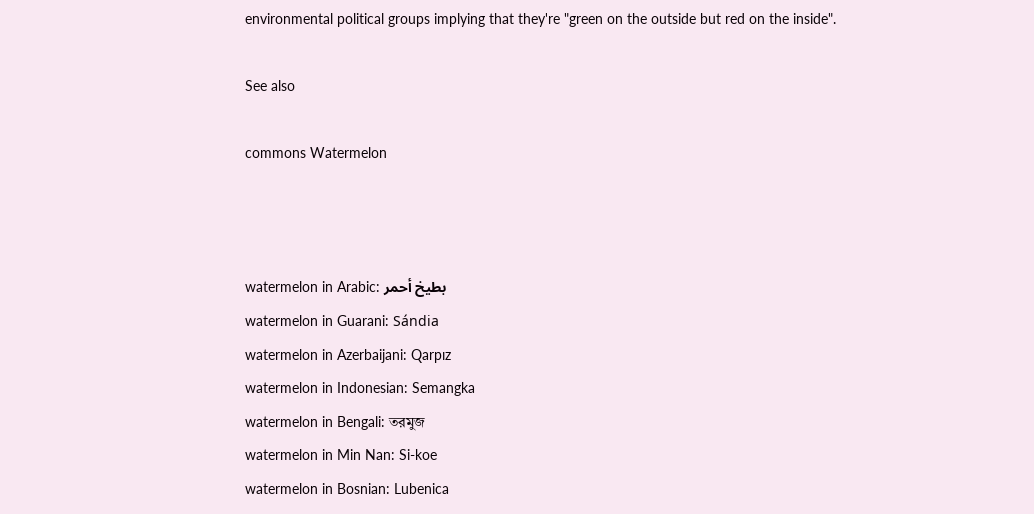environmental political groups implying that they're "green on the outside but red on the inside".

See also

commons Watermelon



watermelon in Arabic: بطيخ أحمر
watermelon in Guarani: Sándia
watermelon in Azerbaijani: Qarpız
watermelon in Indonesian: Semangka
watermelon in Bengali: তরমুজ
watermelon in Min Nan: Si-koe
watermelon in Bosnian: Lubenica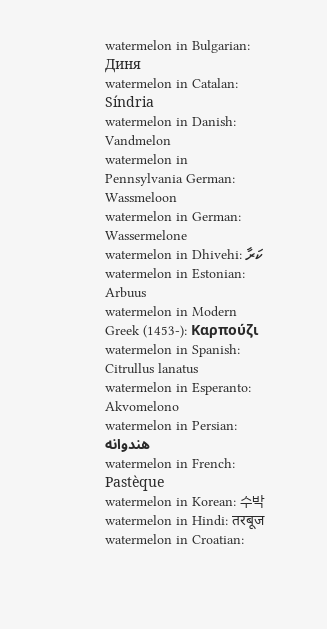watermelon in Bulgarian: Диня
watermelon in Catalan: Síndria
watermelon in Danish: Vandmelon
watermelon in Pennsylvania German: Wassmeloon
watermelon in German: Wassermelone
watermelon in Dhivehi: ކަރާ
watermelon in Estonian: Arbuus
watermelon in Modern Greek (1453-): Καρπούζι
watermelon in Spanish: Citrullus lanatus
watermelon in Esperanto: Akvomelono
watermelon in Persian: هندوانه
watermelon in French: Pastèque
watermelon in Korean: 수박
watermelon in Hindi: तरबूज
watermelon in Croatian: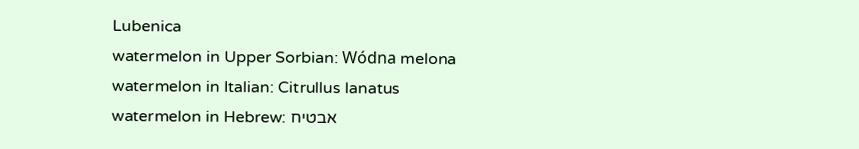Lubenica
watermelon in Upper Sorbian: Wódna melona
watermelon in Italian: Citrullus lanatus
watermelon in Hebrew: אבטיח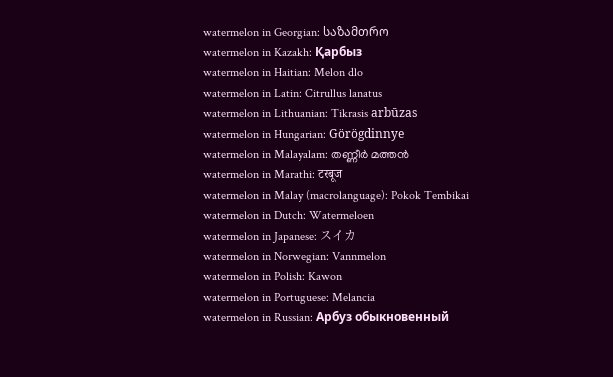watermelon in Georgian: საზამთრო
watermelon in Kazakh: Қарбыз
watermelon in Haitian: Melon dlo
watermelon in Latin: Citrullus lanatus
watermelon in Lithuanian: Tikrasis arbūzas
watermelon in Hungarian: Görögdinnye
watermelon in Malayalam: തണ്ണീര്‍ മത്തന്‍
watermelon in Marathi: टरबूज
watermelon in Malay (macrolanguage): Pokok Tembikai
watermelon in Dutch: Watermeloen
watermelon in Japanese: スイカ
watermelon in Norwegian: Vannmelon
watermelon in Polish: Kawon
watermelon in Portuguese: Melancia
watermelon in Russian: Арбуз обыкновенный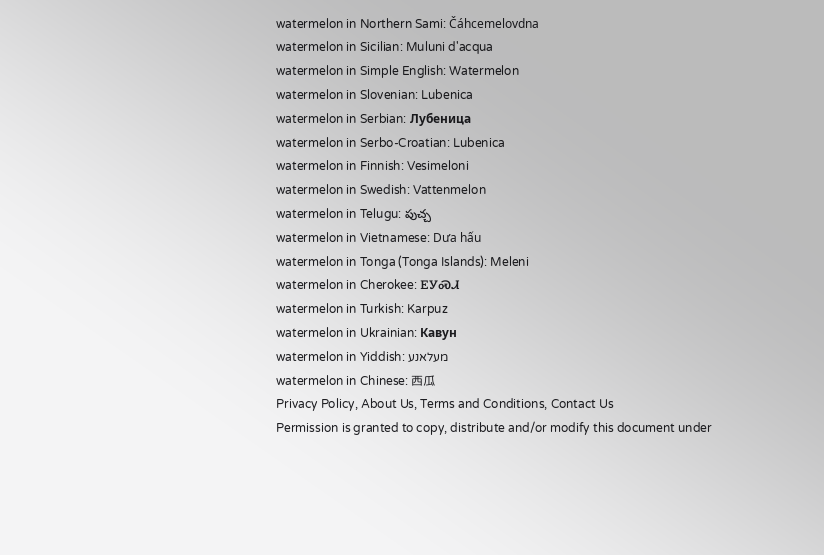watermelon in Northern Sami: Čáhcemelovdna
watermelon in Sicilian: Muluni d'acqua
watermelon in Simple English: Watermelon
watermelon in Slovenian: Lubenica
watermelon in Serbian: Лубеница
watermelon in Serbo-Croatian: Lubenica
watermelon in Finnish: Vesimeloni
watermelon in Swedish: Vattenmelon
watermelon in Telugu: పుచ్చ
watermelon in Vietnamese: Dưa hấu
watermelon in Tonga (Tonga Islands): Meleni
watermelon in Cherokee: ᎬᎩᏍᏗ
watermelon in Turkish: Karpuz
watermelon in Ukrainian: Кавун
watermelon in Yiddish: מעלאנע
watermelon in Chinese: 西瓜
Privacy Policy, About Us, Terms and Conditions, Contact Us
Permission is granted to copy, distribute and/or modify this document under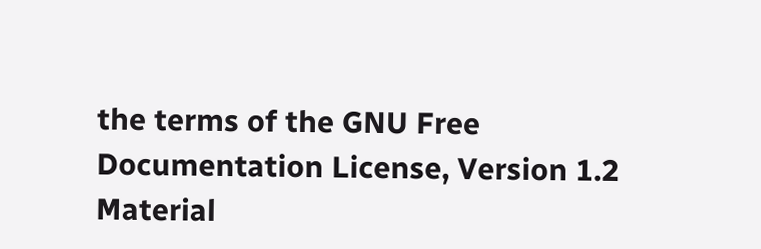the terms of the GNU Free Documentation License, Version 1.2
Material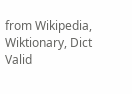from Wikipedia, Wiktionary, Dict
Valid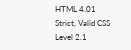HTML 4.01 Strict, Valid CSS Level 2.1